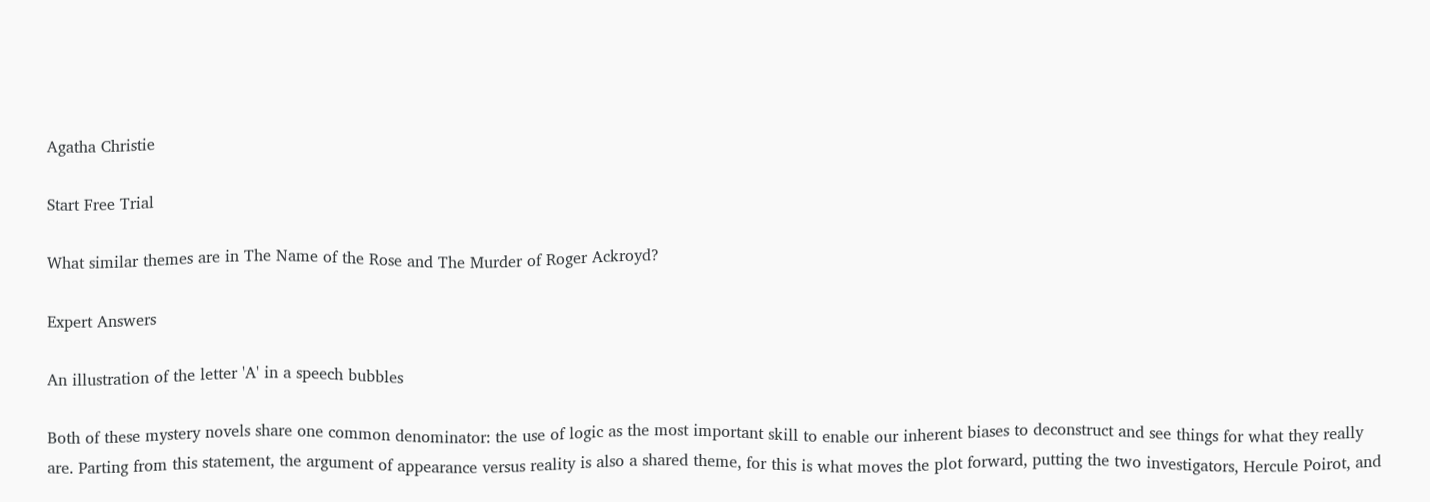Agatha Christie

Start Free Trial

What similar themes are in The Name of the Rose and The Murder of Roger Ackroyd?

Expert Answers

An illustration of the letter 'A' in a speech bubbles

Both of these mystery novels share one common denominator: the use of logic as the most important skill to enable our inherent biases to deconstruct and see things for what they really are. Parting from this statement, the argument of appearance versus reality is also a shared theme, for this is what moves the plot forward, putting the two investigators, Hercule Poirot, and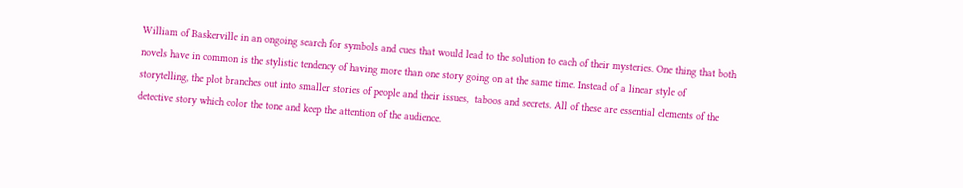William of Baskerville in an ongoing search for symbols and cues that would lead to the solution to each of their mysteries. One thing that both novels have in common is the stylistic tendency of having more than one story going on at the same time. Instead of a linear style of storytelling, the plot branches out into smaller stories of people and their issues,  taboos and secrets. All of these are essential elements of the detective story which color the tone and keep the attention of the audience.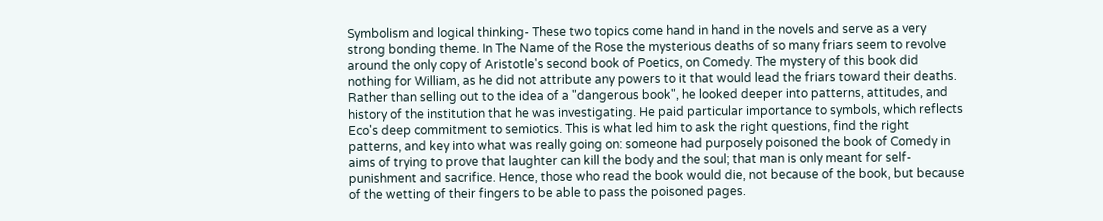Symbolism and logical thinking- These two topics come hand in hand in the novels and serve as a very strong bonding theme. In The Name of the Rose the mysterious deaths of so many friars seem to revolve around the only copy of Aristotle's second book of Poetics, on Comedy. The mystery of this book did nothing for William, as he did not attribute any powers to it that would lead the friars toward their deaths. Rather than selling out to the idea of a "dangerous book", he looked deeper into patterns, attitudes, and history of the institution that he was investigating. He paid particular importance to symbols, which reflects Eco's deep commitment to semiotics. This is what led him to ask the right questions, find the right patterns, and key into what was really going on: someone had purposely poisoned the book of Comedy in aims of trying to prove that laughter can kill the body and the soul; that man is only meant for self-punishment and sacrifice. Hence, those who read the book would die, not because of the book, but because of the wetting of their fingers to be able to pass the poisoned pages.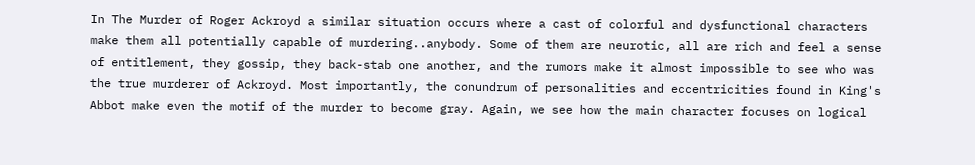In The Murder of Roger Ackroyd a similar situation occurs where a cast of colorful and dysfunctional characters make them all potentially capable of murdering..anybody. Some of them are neurotic, all are rich and feel a sense of entitlement, they gossip, they back-stab one another, and the rumors make it almost impossible to see who was the true murderer of Ackroyd. Most importantly, the conundrum of personalities and eccentricities found in King's Abbot make even the motif of the murder to become gray. Again, we see how the main character focuses on logical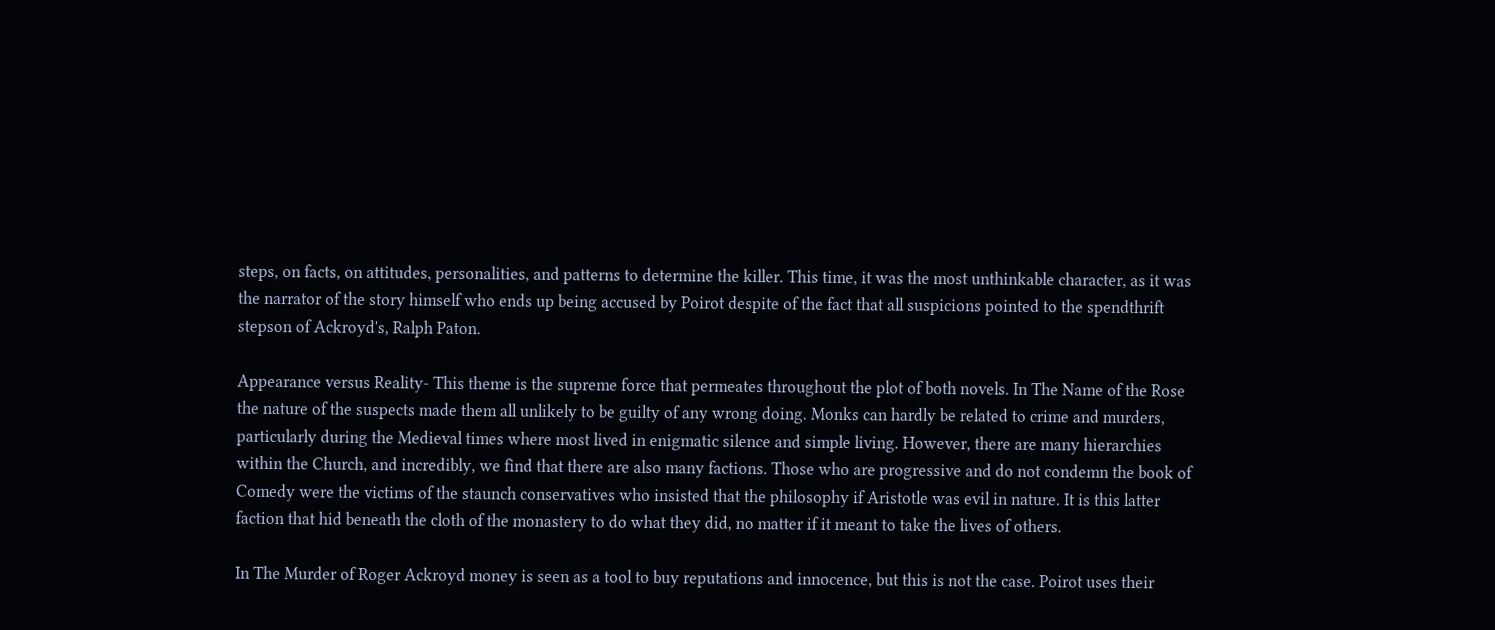steps, on facts, on attitudes, personalities, and patterns to determine the killer. This time, it was the most unthinkable character, as it was the narrator of the story himself who ends up being accused by Poirot despite of the fact that all suspicions pointed to the spendthrift stepson of Ackroyd's, Ralph Paton.

Appearance versus Reality- This theme is the supreme force that permeates throughout the plot of both novels. In The Name of the Rose the nature of the suspects made them all unlikely to be guilty of any wrong doing. Monks can hardly be related to crime and murders, particularly during the Medieval times where most lived in enigmatic silence and simple living. However, there are many hierarchies within the Church, and incredibly, we find that there are also many factions. Those who are progressive and do not condemn the book of Comedy were the victims of the staunch conservatives who insisted that the philosophy if Aristotle was evil in nature. It is this latter faction that hid beneath the cloth of the monastery to do what they did, no matter if it meant to take the lives of others.

In The Murder of Roger Ackroyd money is seen as a tool to buy reputations and innocence, but this is not the case. Poirot uses their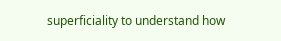superficiality to understand how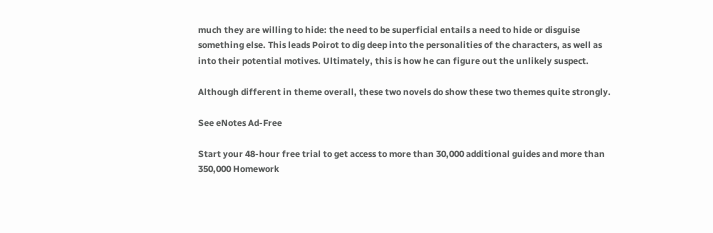much they are willing to hide: the need to be superficial entails a need to hide or disguise something else. This leads Poirot to dig deep into the personalities of the characters, as well as into their potential motives. Ultimately, this is how he can figure out the unlikely suspect.

Although different in theme overall, these two novels do show these two themes quite strongly.

See eNotes Ad-Free

Start your 48-hour free trial to get access to more than 30,000 additional guides and more than 350,000 Homework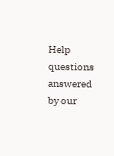Help questions answered by our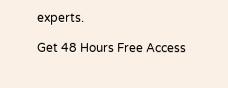experts.

Get 48 Hours Free Access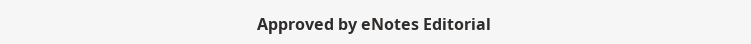Approved by eNotes Editorial